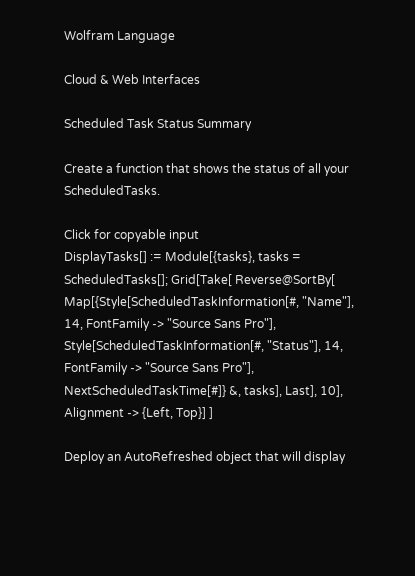Wolfram Language

Cloud & Web Interfaces

Scheduled Task Status Summary

Create a function that shows the status of all your ScheduledTasks.

Click for copyable input
DisplayTasks[] := Module[{tasks}, tasks = ScheduledTasks[]; Grid[Take[ Reverse@SortBy[ Map[{Style[ScheduledTaskInformation[#, "Name"], 14, FontFamily -> "Source Sans Pro"], Style[ScheduledTaskInformation[#, "Status"], 14, FontFamily -> "Source Sans Pro"], NextScheduledTaskTime[#]} &, tasks], Last], 10], Alignment -> {Left, Top}] ]

Deploy an AutoRefreshed object that will display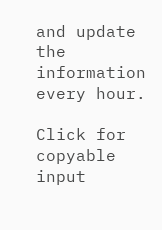and update the information every hour.

Click for copyable input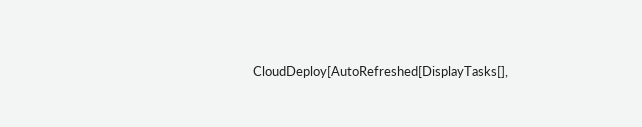CloudDeploy[AutoRefreshed[DisplayTasks[],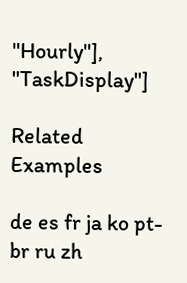"Hourly"], "TaskDisplay"]

Related Examples

de es fr ja ko pt-br ru zh